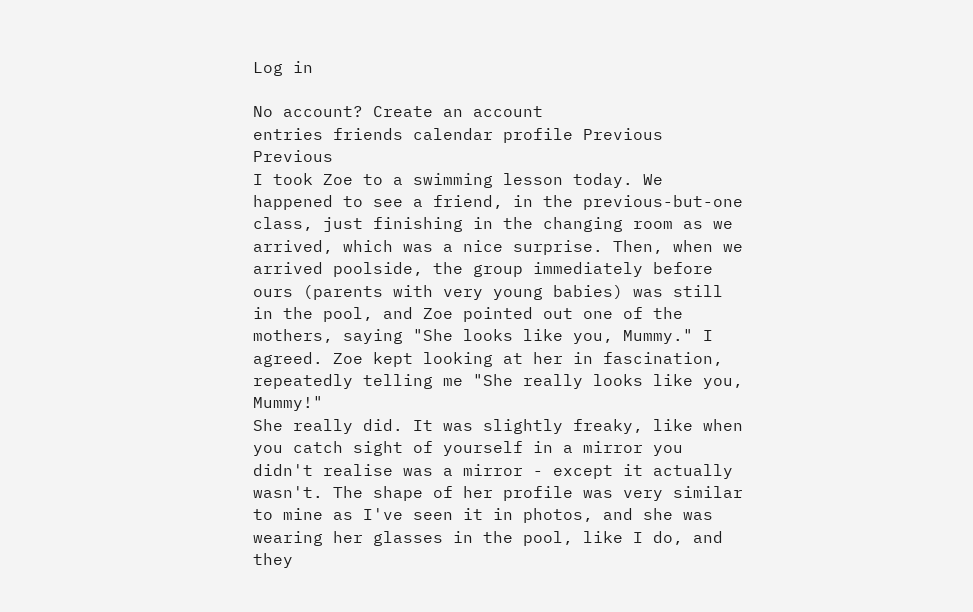Log in

No account? Create an account
entries friends calendar profile Previous Previous
I took Zoe to a swimming lesson today. We happened to see a friend, in the previous-but-one class, just finishing in the changing room as we arrived, which was a nice surprise. Then, when we arrived poolside, the group immediately before ours (parents with very young babies) was still in the pool, and Zoe pointed out one of the mothers, saying "She looks like you, Mummy." I agreed. Zoe kept looking at her in fascination, repeatedly telling me "She really looks like you, Mummy!"
She really did. It was slightly freaky, like when you catch sight of yourself in a mirror you didn't realise was a mirror - except it actually wasn't. The shape of her profile was very similar to mine as I've seen it in photos, and she was wearing her glasses in the pool, like I do, and they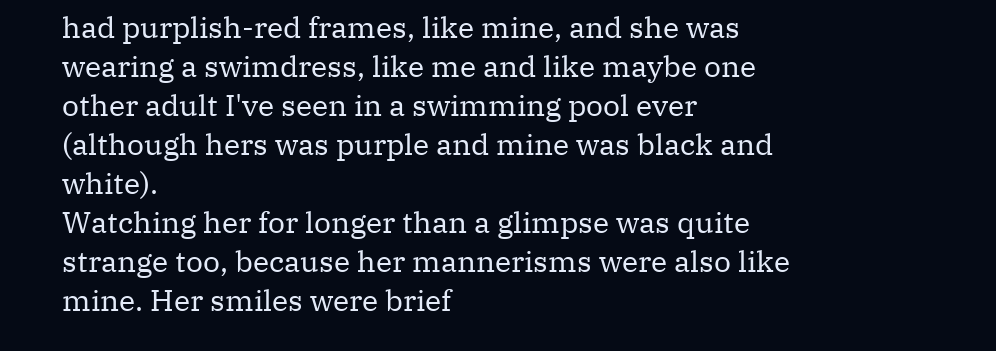had purplish-red frames, like mine, and she was wearing a swimdress, like me and like maybe one other adult I've seen in a swimming pool ever (although hers was purple and mine was black and white).
Watching her for longer than a glimpse was quite strange too, because her mannerisms were also like mine. Her smiles were brief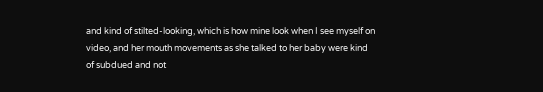and kind of stilted-looking, which is how mine look when I see myself on video, and her mouth movements as she talked to her baby were kind of subdued and not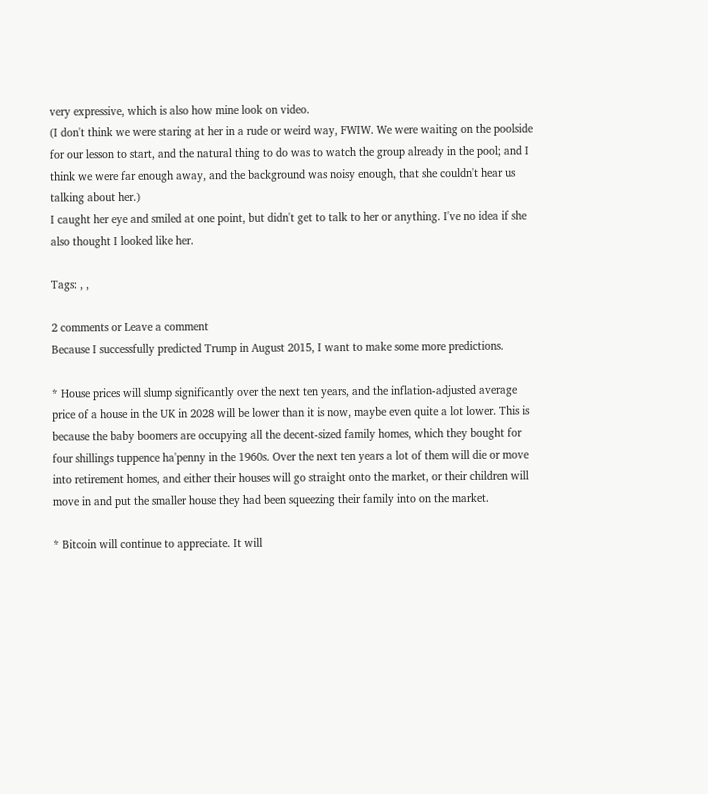very expressive, which is also how mine look on video.
(I don't think we were staring at her in a rude or weird way, FWIW. We were waiting on the poolside for our lesson to start, and the natural thing to do was to watch the group already in the pool; and I think we were far enough away, and the background was noisy enough, that she couldn't hear us talking about her.)
I caught her eye and smiled at one point, but didn't get to talk to her or anything. I've no idea if she also thought I looked like her.

Tags: , ,

2 comments or Leave a comment
Because I successfully predicted Trump in August 2015, I want to make some more predictions.

* House prices will slump significantly over the next ten years, and the inflation-adjusted average price of a house in the UK in 2028 will be lower than it is now, maybe even quite a lot lower. This is because the baby boomers are occupying all the decent-sized family homes, which they bought for four shillings tuppence ha'penny in the 1960s. Over the next ten years a lot of them will die or move into retirement homes, and either their houses will go straight onto the market, or their children will move in and put the smaller house they had been squeezing their family into on the market.

* Bitcoin will continue to appreciate. It will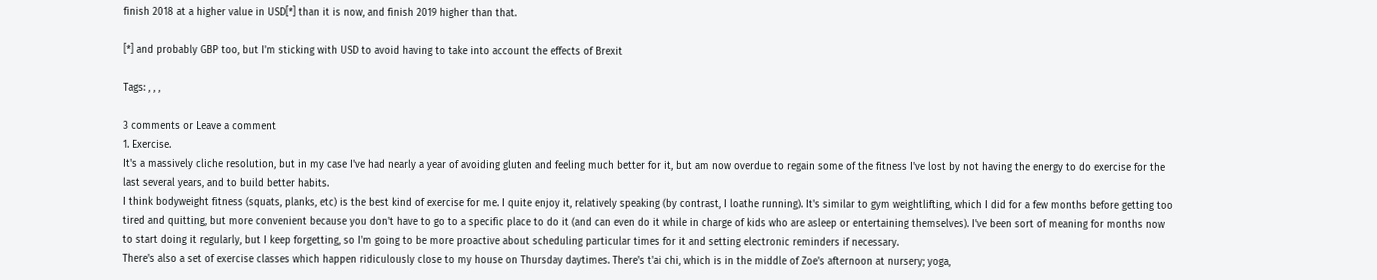finish 2018 at a higher value in USD[*] than it is now, and finish 2019 higher than that.

[*] and probably GBP too, but I'm sticking with USD to avoid having to take into account the effects of Brexit

Tags: , , ,

3 comments or Leave a comment
1. Exercise.
It's a massively cliche resolution, but in my case I've had nearly a year of avoiding gluten and feeling much better for it, but am now overdue to regain some of the fitness I've lost by not having the energy to do exercise for the last several years, and to build better habits.
I think bodyweight fitness (squats, planks, etc) is the best kind of exercise for me. I quite enjoy it, relatively speaking (by contrast, I loathe running). It's similar to gym weightlifting, which I did for a few months before getting too tired and quitting, but more convenient because you don't have to go to a specific place to do it (and can even do it while in charge of kids who are asleep or entertaining themselves). I've been sort of meaning for months now to start doing it regularly, but I keep forgetting, so I'm going to be more proactive about scheduling particular times for it and setting electronic reminders if necessary.
There's also a set of exercise classes which happen ridiculously close to my house on Thursday daytimes. There's t'ai chi, which is in the middle of Zoe's afternoon at nursery; yoga,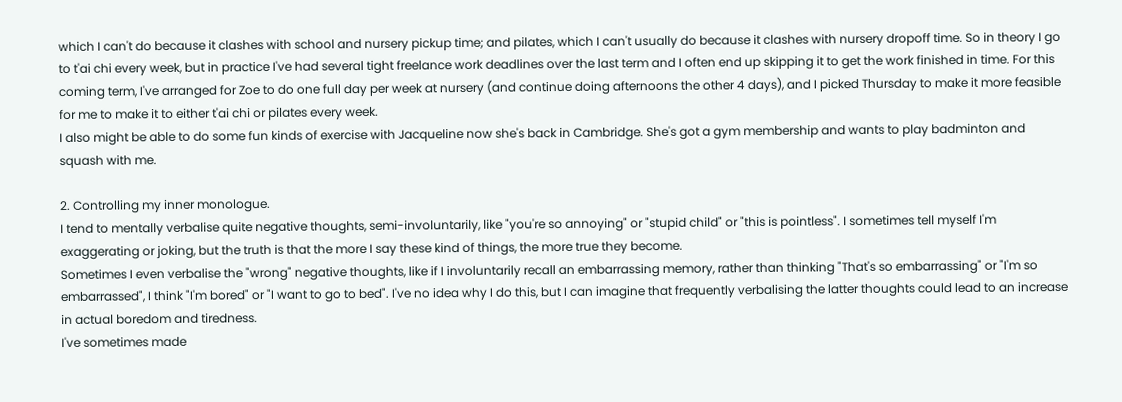which I can't do because it clashes with school and nursery pickup time; and pilates, which I can't usually do because it clashes with nursery dropoff time. So in theory I go to t'ai chi every week, but in practice I've had several tight freelance work deadlines over the last term and I often end up skipping it to get the work finished in time. For this coming term, I've arranged for Zoe to do one full day per week at nursery (and continue doing afternoons the other 4 days), and I picked Thursday to make it more feasible for me to make it to either t'ai chi or pilates every week.
I also might be able to do some fun kinds of exercise with Jacqueline now she's back in Cambridge. She's got a gym membership and wants to play badminton and squash with me.

2. Controlling my inner monologue.
I tend to mentally verbalise quite negative thoughts, semi-involuntarily, like "you're so annoying" or "stupid child" or "this is pointless". I sometimes tell myself I'm exaggerating or joking, but the truth is that the more I say these kind of things, the more true they become.
Sometimes I even verbalise the "wrong" negative thoughts, like if I involuntarily recall an embarrassing memory, rather than thinking "That's so embarrassing" or "I'm so embarrassed", I think "I'm bored" or "I want to go to bed". I've no idea why I do this, but I can imagine that frequently verbalising the latter thoughts could lead to an increase in actual boredom and tiredness.
I've sometimes made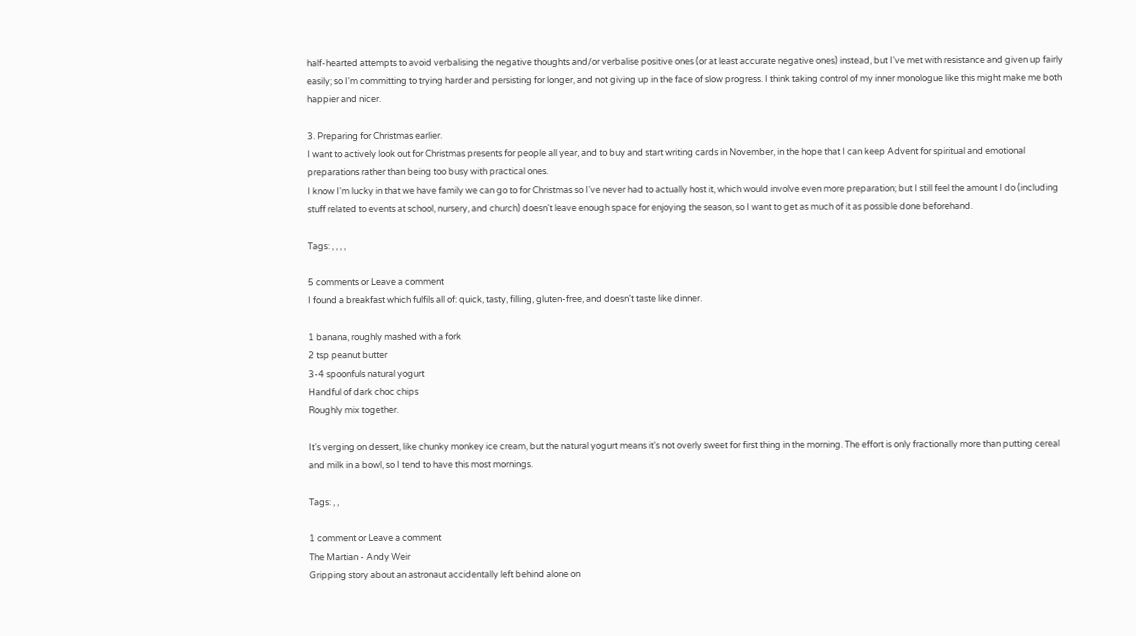half-hearted attempts to avoid verbalising the negative thoughts and/or verbalise positive ones (or at least accurate negative ones) instead, but I've met with resistance and given up fairly easily; so I'm committing to trying harder and persisting for longer, and not giving up in the face of slow progress. I think taking control of my inner monologue like this might make me both happier and nicer.

3. Preparing for Christmas earlier.
I want to actively look out for Christmas presents for people all year, and to buy and start writing cards in November, in the hope that I can keep Advent for spiritual and emotional preparations rather than being too busy with practical ones.
I know I'm lucky in that we have family we can go to for Christmas so I've never had to actually host it, which would involve even more preparation; but I still feel the amount I do (including stuff related to events at school, nursery, and church) doesn't leave enough space for enjoying the season, so I want to get as much of it as possible done beforehand.

Tags: , , , ,

5 comments or Leave a comment
I found a breakfast which fulfils all of: quick, tasty, filling, gluten-free, and doesn't taste like dinner.

1 banana, roughly mashed with a fork
2 tsp peanut butter
3-4 spoonfuls natural yogurt
Handful of dark choc chips
Roughly mix together.

It's verging on dessert, like chunky monkey ice cream, but the natural yogurt means it's not overly sweet for first thing in the morning. The effort is only fractionally more than putting cereal and milk in a bowl, so I tend to have this most mornings.

Tags: , ,

1 comment or Leave a comment
The Martian - Andy Weir
Gripping story about an astronaut accidentally left behind alone on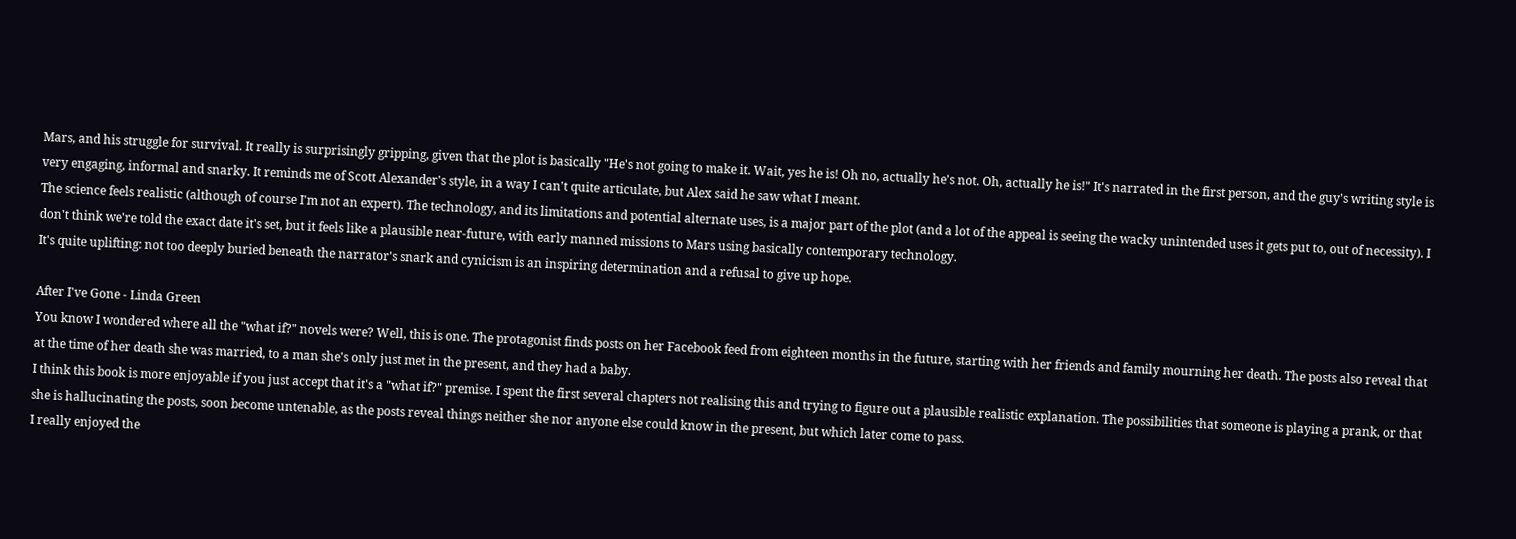Mars, and his struggle for survival. It really is surprisingly gripping, given that the plot is basically "He's not going to make it. Wait, yes he is! Oh no, actually he's not. Oh, actually he is!" It's narrated in the first person, and the guy's writing style is very engaging, informal and snarky. It reminds me of Scott Alexander's style, in a way I can't quite articulate, but Alex said he saw what I meant.
The science feels realistic (although of course I'm not an expert). The technology, and its limitations and potential alternate uses, is a major part of the plot (and a lot of the appeal is seeing the wacky unintended uses it gets put to, out of necessity). I don't think we're told the exact date it's set, but it feels like a plausible near-future, with early manned missions to Mars using basically contemporary technology.
It's quite uplifting: not too deeply buried beneath the narrator's snark and cynicism is an inspiring determination and a refusal to give up hope.

After I've Gone - Linda Green
You know I wondered where all the "what if?" novels were? Well, this is one. The protagonist finds posts on her Facebook feed from eighteen months in the future, starting with her friends and family mourning her death. The posts also reveal that at the time of her death she was married, to a man she's only just met in the present, and they had a baby.
I think this book is more enjoyable if you just accept that it's a "what if?" premise. I spent the first several chapters not realising this and trying to figure out a plausible realistic explanation. The possibilities that someone is playing a prank, or that she is hallucinating the posts, soon become untenable, as the posts reveal things neither she nor anyone else could know in the present, but which later come to pass.
I really enjoyed the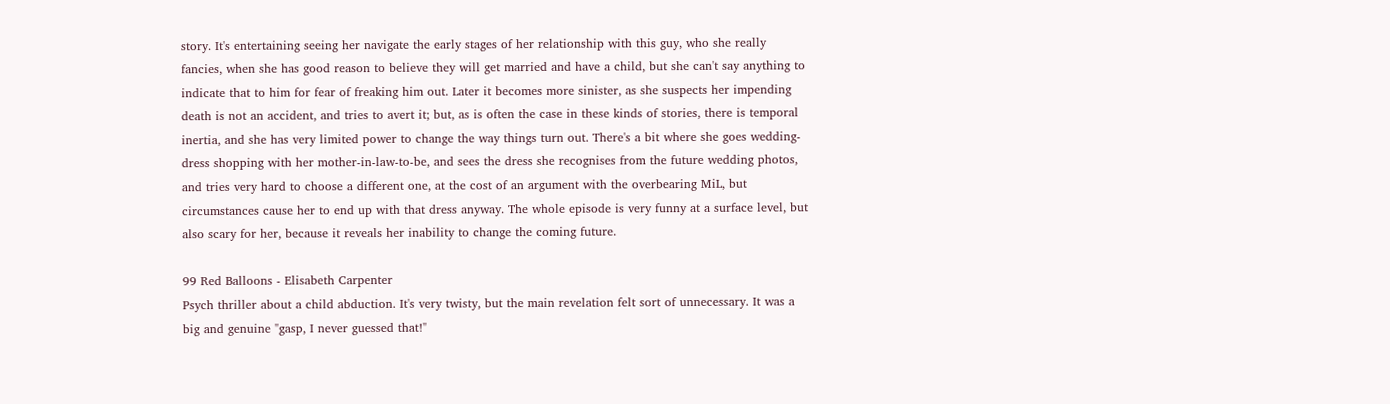story. It's entertaining seeing her navigate the early stages of her relationship with this guy, who she really fancies, when she has good reason to believe they will get married and have a child, but she can't say anything to indicate that to him for fear of freaking him out. Later it becomes more sinister, as she suspects her impending death is not an accident, and tries to avert it; but, as is often the case in these kinds of stories, there is temporal inertia, and she has very limited power to change the way things turn out. There's a bit where she goes wedding-dress shopping with her mother-in-law-to-be, and sees the dress she recognises from the future wedding photos, and tries very hard to choose a different one, at the cost of an argument with the overbearing MiL, but circumstances cause her to end up with that dress anyway. The whole episode is very funny at a surface level, but also scary for her, because it reveals her inability to change the coming future.

99 Red Balloons - Elisabeth Carpenter
Psych thriller about a child abduction. It's very twisty, but the main revelation felt sort of unnecessary. It was a big and genuine "gasp, I never guessed that!"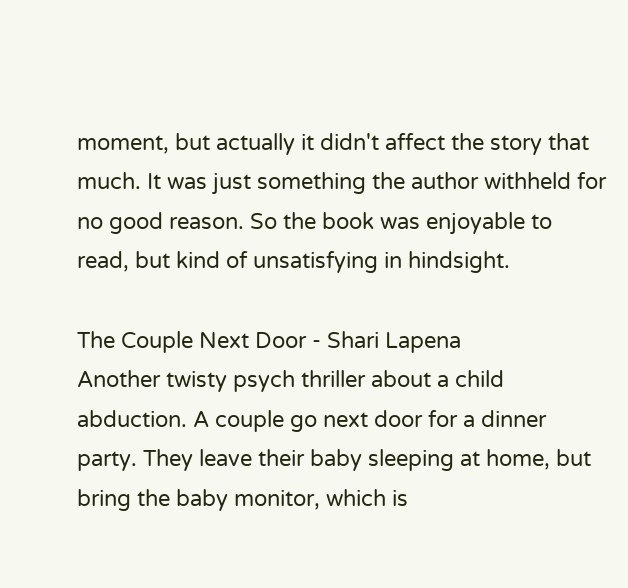moment, but actually it didn't affect the story that much. It was just something the author withheld for no good reason. So the book was enjoyable to read, but kind of unsatisfying in hindsight.

The Couple Next Door - Shari Lapena
Another twisty psych thriller about a child abduction. A couple go next door for a dinner party. They leave their baby sleeping at home, but bring the baby monitor, which is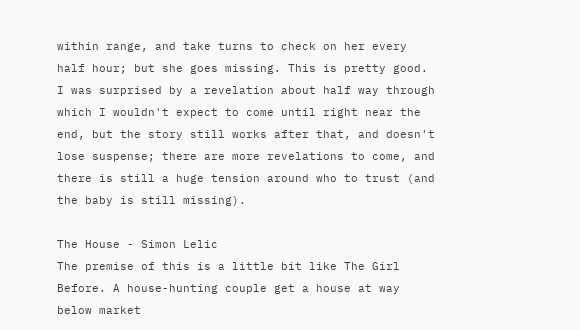within range, and take turns to check on her every half hour; but she goes missing. This is pretty good. I was surprised by a revelation about half way through which I wouldn't expect to come until right near the end, but the story still works after that, and doesn't lose suspense; there are more revelations to come, and there is still a huge tension around who to trust (and the baby is still missing).

The House - Simon Lelic
The premise of this is a little bit like The Girl Before. A house-hunting couple get a house at way below market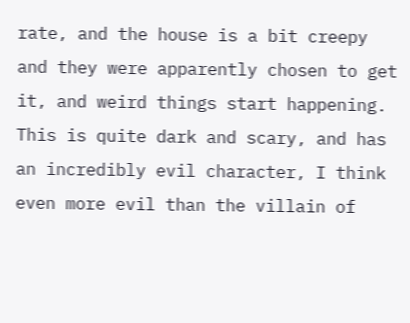rate, and the house is a bit creepy and they were apparently chosen to get it, and weird things start happening.
This is quite dark and scary, and has an incredibly evil character, I think even more evil than the villain of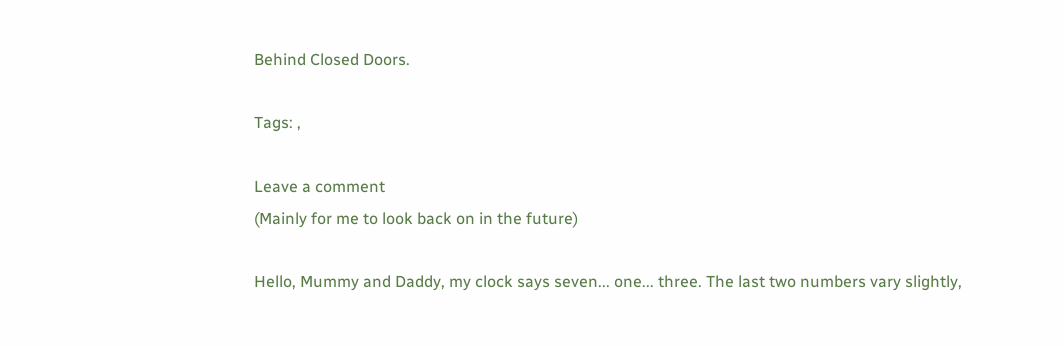Behind Closed Doors.

Tags: ,

Leave a comment
(Mainly for me to look back on in the future)

Hello, Mummy and Daddy, my clock says seven... one... three. The last two numbers vary slightly,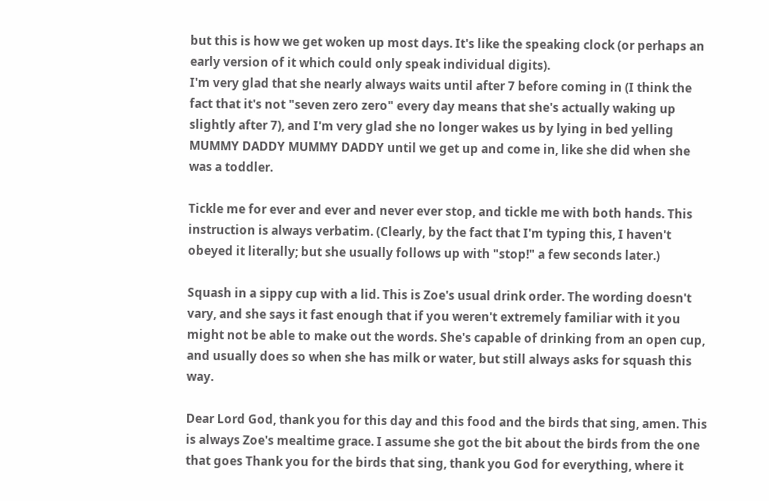but this is how we get woken up most days. It's like the speaking clock (or perhaps an early version of it which could only speak individual digits).
I'm very glad that she nearly always waits until after 7 before coming in (I think the fact that it's not "seven zero zero" every day means that she's actually waking up slightly after 7), and I'm very glad she no longer wakes us by lying in bed yelling MUMMY DADDY MUMMY DADDY until we get up and come in, like she did when she was a toddler.

Tickle me for ever and ever and never ever stop, and tickle me with both hands. This instruction is always verbatim. (Clearly, by the fact that I'm typing this, I haven't obeyed it literally; but she usually follows up with "stop!" a few seconds later.)

Squash in a sippy cup with a lid. This is Zoe's usual drink order. The wording doesn't vary, and she says it fast enough that if you weren't extremely familiar with it you might not be able to make out the words. She's capable of drinking from an open cup, and usually does so when she has milk or water, but still always asks for squash this way.

Dear Lord God, thank you for this day and this food and the birds that sing, amen. This is always Zoe's mealtime grace. I assume she got the bit about the birds from the one that goes Thank you for the birds that sing, thank you God for everything, where it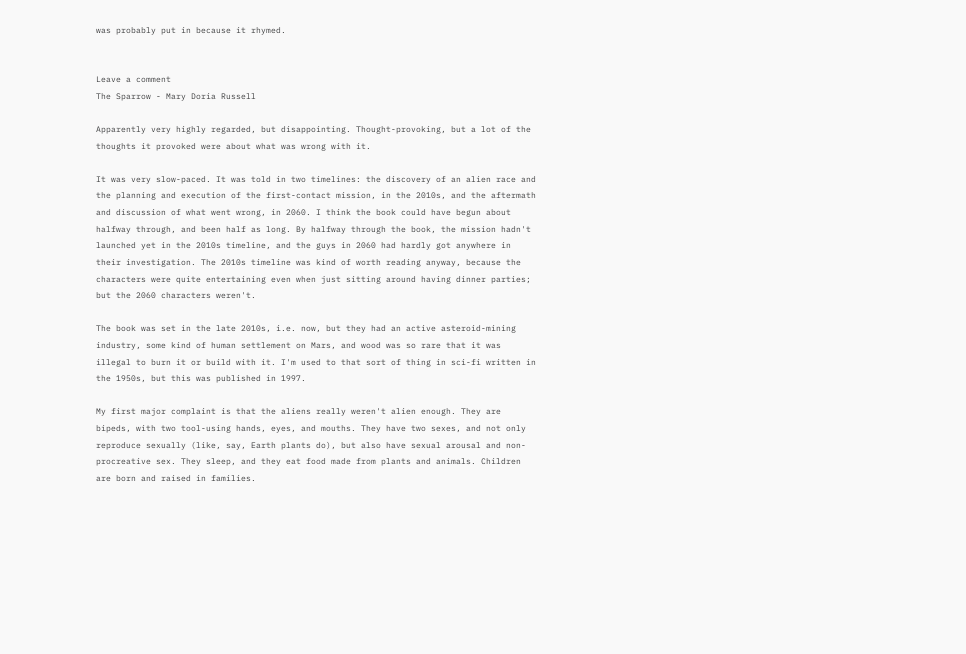was probably put in because it rhymed.


Leave a comment
The Sparrow - Mary Doria Russell

Apparently very highly regarded, but disappointing. Thought-provoking, but a lot of the thoughts it provoked were about what was wrong with it.

It was very slow-paced. It was told in two timelines: the discovery of an alien race and the planning and execution of the first-contact mission, in the 2010s, and the aftermath and discussion of what went wrong, in 2060. I think the book could have begun about halfway through, and been half as long. By halfway through the book, the mission hadn't launched yet in the 2010s timeline, and the guys in 2060 had hardly got anywhere in their investigation. The 2010s timeline was kind of worth reading anyway, because the characters were quite entertaining even when just sitting around having dinner parties; but the 2060 characters weren't.

The book was set in the late 2010s, i.e. now, but they had an active asteroid-mining industry, some kind of human settlement on Mars, and wood was so rare that it was illegal to burn it or build with it. I'm used to that sort of thing in sci-fi written in the 1950s, but this was published in 1997.

My first major complaint is that the aliens really weren't alien enough. They are bipeds, with two tool-using hands, eyes, and mouths. They have two sexes, and not only reproduce sexually (like, say, Earth plants do), but also have sexual arousal and non-procreative sex. They sleep, and they eat food made from plants and animals. Children are born and raised in families.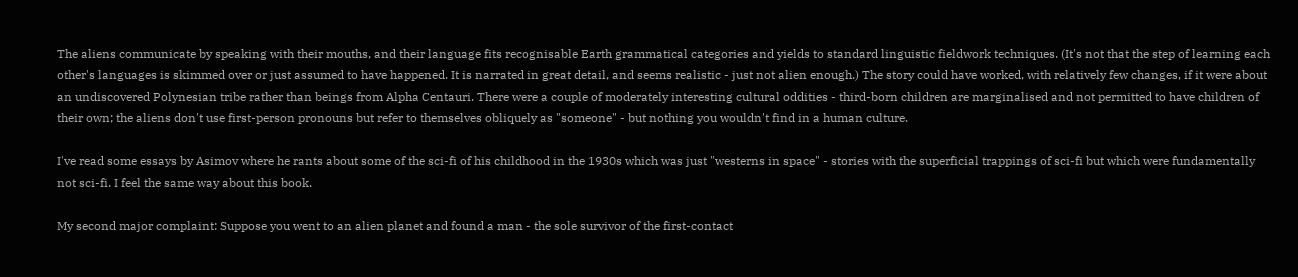The aliens communicate by speaking with their mouths, and their language fits recognisable Earth grammatical categories and yields to standard linguistic fieldwork techniques. (It's not that the step of learning each other's languages is skimmed over or just assumed to have happened. It is narrated in great detail, and seems realistic - just not alien enough.) The story could have worked, with relatively few changes, if it were about an undiscovered Polynesian tribe rather than beings from Alpha Centauri. There were a couple of moderately interesting cultural oddities - third-born children are marginalised and not permitted to have children of their own; the aliens don't use first-person pronouns but refer to themselves obliquely as "someone" - but nothing you wouldn't find in a human culture.

I've read some essays by Asimov where he rants about some of the sci-fi of his childhood in the 1930s which was just "westerns in space" - stories with the superficial trappings of sci-fi but which were fundamentally not sci-fi. I feel the same way about this book.

My second major complaint: Suppose you went to an alien planet and found a man - the sole survivor of the first-contact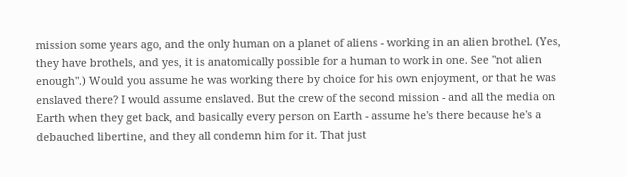mission some years ago, and the only human on a planet of aliens - working in an alien brothel. (Yes, they have brothels, and yes, it is anatomically possible for a human to work in one. See "not alien enough".) Would you assume he was working there by choice for his own enjoyment, or that he was enslaved there? I would assume enslaved. But the crew of the second mission - and all the media on Earth when they get back, and basically every person on Earth - assume he's there because he's a debauched libertine, and they all condemn him for it. That just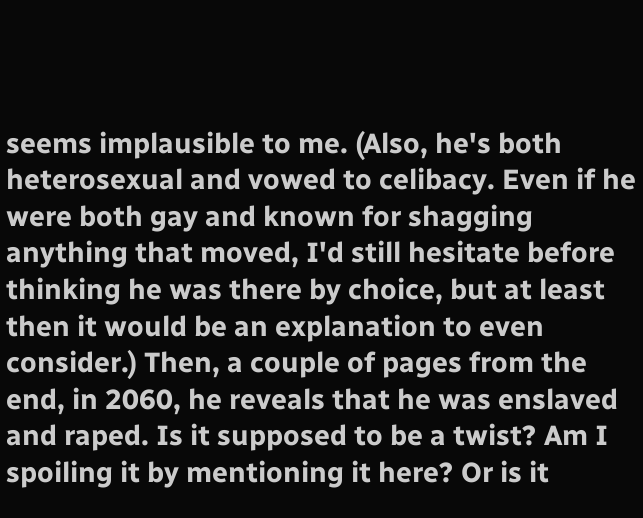seems implausible to me. (Also, he's both heterosexual and vowed to celibacy. Even if he were both gay and known for shagging anything that moved, I'd still hesitate before thinking he was there by choice, but at least then it would be an explanation to even consider.) Then, a couple of pages from the end, in 2060, he reveals that he was enslaved and raped. Is it supposed to be a twist? Am I spoiling it by mentioning it here? Or is it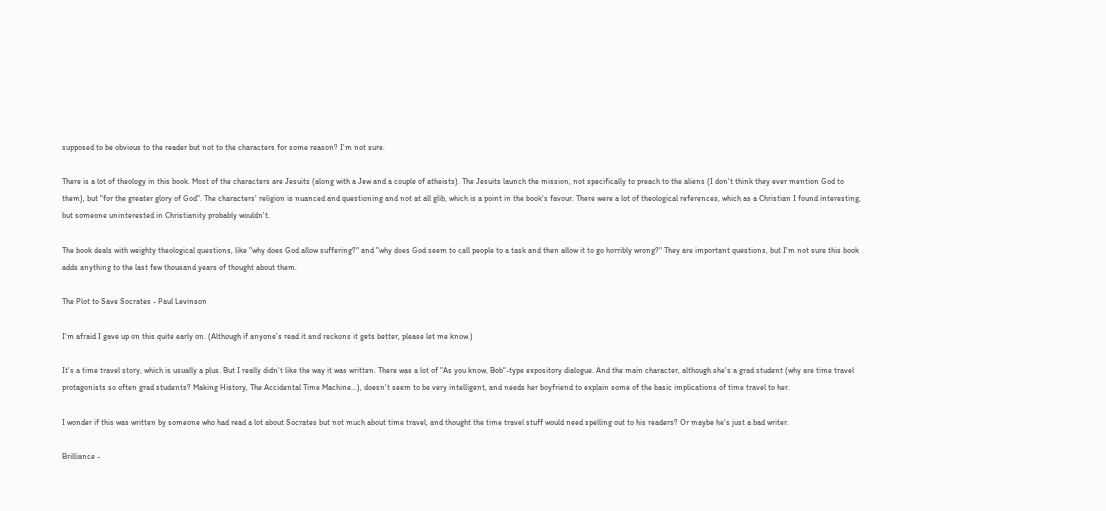supposed to be obvious to the reader but not to the characters for some reason? I'm not sure.

There is a lot of theology in this book. Most of the characters are Jesuits (along with a Jew and a couple of atheists). The Jesuits launch the mission, not specifically to preach to the aliens (I don't think they ever mention God to them), but "for the greater glory of God". The characters' religion is nuanced and questioning and not at all glib, which is a point in the book's favour. There were a lot of theological references, which as a Christian I found interesting, but someone uninterested in Christianity probably wouldn't.

The book deals with weighty theological questions, like "why does God allow suffering?" and "why does God seem to call people to a task and then allow it to go horribly wrong?" They are important questions, but I'm not sure this book adds anything to the last few thousand years of thought about them.

The Plot to Save Socrates - Paul Levinson

I'm afraid I gave up on this quite early on. (Although if anyone's read it and reckons it gets better, please let me know.)

It's a time travel story, which is usually a plus. But I really didn't like the way it was written. There was a lot of "As you know, Bob"-type expository dialogue. And the main character, although she's a grad student (why are time travel protagonists so often grad students? Making History, The Accidental Time Machine...), doesn't seem to be very intelligent, and needs her boyfriend to explain some of the basic implications of time travel to her.

I wonder if this was written by someone who had read a lot about Socrates but not much about time travel, and thought the time travel stuff would need spelling out to his readers? Or maybe he's just a bad writer.

Brilliance -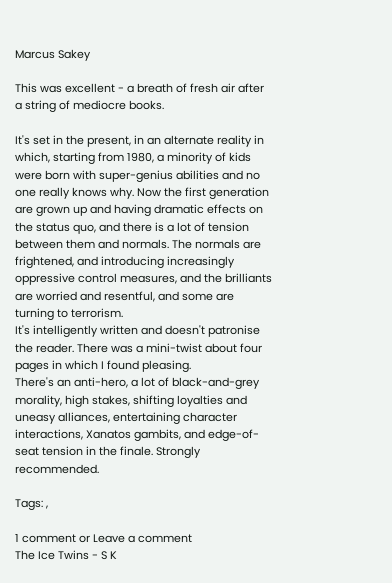Marcus Sakey

This was excellent - a breath of fresh air after a string of mediocre books.

It's set in the present, in an alternate reality in which, starting from 1980, a minority of kids were born with super-genius abilities and no one really knows why. Now the first generation are grown up and having dramatic effects on the status quo, and there is a lot of tension between them and normals. The normals are frightened, and introducing increasingly oppressive control measures, and the brilliants are worried and resentful, and some are turning to terrorism.
It's intelligently written and doesn't patronise the reader. There was a mini-twist about four pages in which I found pleasing.
There's an anti-hero, a lot of black-and-grey morality, high stakes, shifting loyalties and uneasy alliances, entertaining character interactions, Xanatos gambits, and edge-of-seat tension in the finale. Strongly recommended.

Tags: ,

1 comment or Leave a comment
The Ice Twins - S K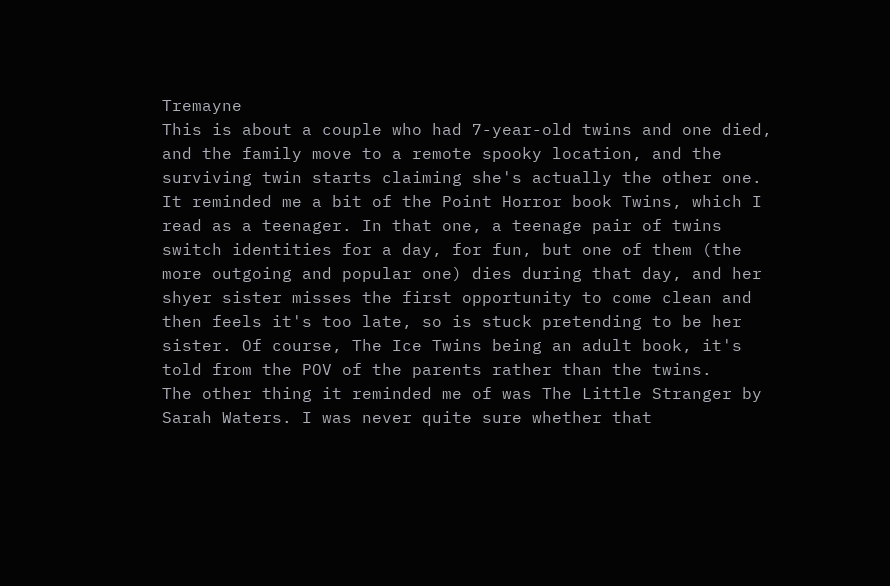Tremayne
This is about a couple who had 7-year-old twins and one died, and the family move to a remote spooky location, and the surviving twin starts claiming she's actually the other one.
It reminded me a bit of the Point Horror book Twins, which I read as a teenager. In that one, a teenage pair of twins switch identities for a day, for fun, but one of them (the more outgoing and popular one) dies during that day, and her shyer sister misses the first opportunity to come clean and then feels it's too late, so is stuck pretending to be her sister. Of course, The Ice Twins being an adult book, it's told from the POV of the parents rather than the twins.
The other thing it reminded me of was The Little Stranger by Sarah Waters. I was never quite sure whether that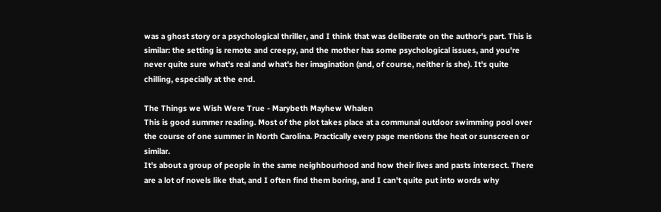was a ghost story or a psychological thriller, and I think that was deliberate on the author's part. This is similar: the setting is remote and creepy, and the mother has some psychological issues, and you're never quite sure what's real and what's her imagination (and, of course, neither is she). It's quite chilling, especially at the end.

The Things we Wish Were True - Marybeth Mayhew Whalen
This is good summer reading. Most of the plot takes place at a communal outdoor swimming pool over the course of one summer in North Carolina. Practically every page mentions the heat or sunscreen or similar.
It's about a group of people in the same neighbourhood and how their lives and pasts intersect. There are a lot of novels like that, and I often find them boring, and I can't quite put into words why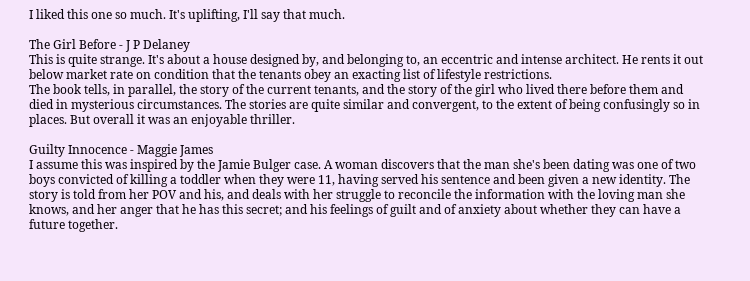I liked this one so much. It's uplifting, I'll say that much.

The Girl Before - J P Delaney
This is quite strange. It's about a house designed by, and belonging to, an eccentric and intense architect. He rents it out below market rate on condition that the tenants obey an exacting list of lifestyle restrictions.
The book tells, in parallel, the story of the current tenants, and the story of the girl who lived there before them and died in mysterious circumstances. The stories are quite similar and convergent, to the extent of being confusingly so in places. But overall it was an enjoyable thriller.

Guilty Innocence - Maggie James
I assume this was inspired by the Jamie Bulger case. A woman discovers that the man she's been dating was one of two boys convicted of killing a toddler when they were 11, having served his sentence and been given a new identity. The story is told from her POV and his, and deals with her struggle to reconcile the information with the loving man she knows, and her anger that he has this secret; and his feelings of guilt and of anxiety about whether they can have a future together.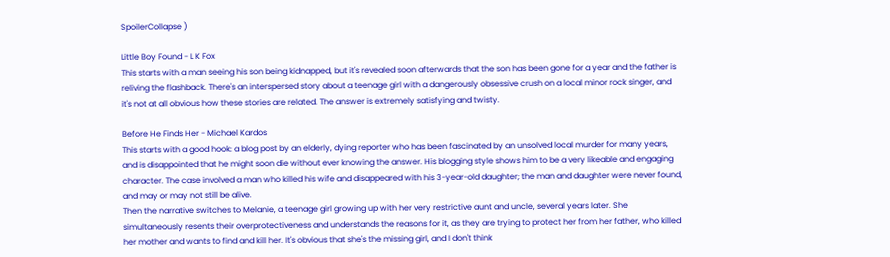SpoilerCollapse )

Little Boy Found - L K Fox
This starts with a man seeing his son being kidnapped, but it's revealed soon afterwards that the son has been gone for a year and the father is reliving the flashback. There's an interspersed story about a teenage girl with a dangerously obsessive crush on a local minor rock singer, and it's not at all obvious how these stories are related. The answer is extremely satisfying and twisty.

Before He Finds Her - Michael Kardos
This starts with a good hook: a blog post by an elderly, dying reporter who has been fascinated by an unsolved local murder for many years, and is disappointed that he might soon die without ever knowing the answer. His blogging style shows him to be a very likeable and engaging character. The case involved a man who killed his wife and disappeared with his 3-year-old daughter; the man and daughter were never found, and may or may not still be alive.
Then the narrative switches to Melanie, a teenage girl growing up with her very restrictive aunt and uncle, several years later. She simultaneously resents their overprotectiveness and understands the reasons for it, as they are trying to protect her from her father, who killed her mother and wants to find and kill her. It's obvious that she's the missing girl, and I don't think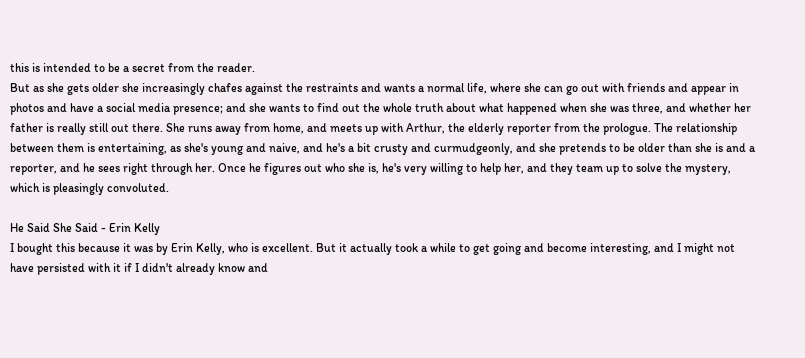this is intended to be a secret from the reader.
But as she gets older she increasingly chafes against the restraints and wants a normal life, where she can go out with friends and appear in photos and have a social media presence; and she wants to find out the whole truth about what happened when she was three, and whether her father is really still out there. She runs away from home, and meets up with Arthur, the elderly reporter from the prologue. The relationship between them is entertaining, as she's young and naive, and he's a bit crusty and curmudgeonly, and she pretends to be older than she is and a reporter, and he sees right through her. Once he figures out who she is, he's very willing to help her, and they team up to solve the mystery, which is pleasingly convoluted.

He Said She Said - Erin Kelly
I bought this because it was by Erin Kelly, who is excellent. But it actually took a while to get going and become interesting, and I might not have persisted with it if I didn't already know and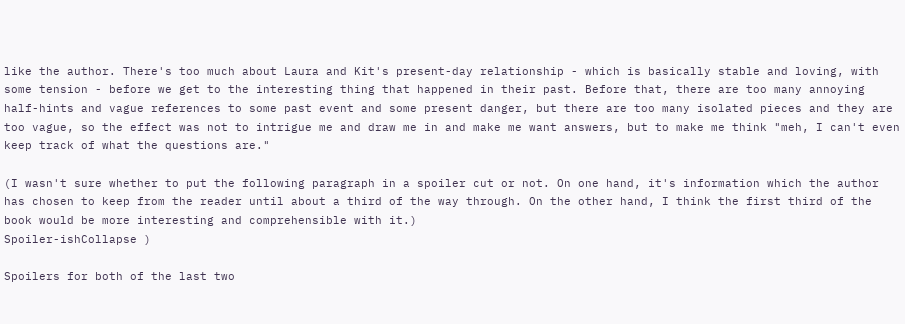like the author. There's too much about Laura and Kit's present-day relationship - which is basically stable and loving, with some tension - before we get to the interesting thing that happened in their past. Before that, there are too many annoying half-hints and vague references to some past event and some present danger, but there are too many isolated pieces and they are too vague, so the effect was not to intrigue me and draw me in and make me want answers, but to make me think "meh, I can't even keep track of what the questions are."

(I wasn't sure whether to put the following paragraph in a spoiler cut or not. On one hand, it's information which the author has chosen to keep from the reader until about a third of the way through. On the other hand, I think the first third of the book would be more interesting and comprehensible with it.)
Spoiler-ishCollapse )

Spoilers for both of the last two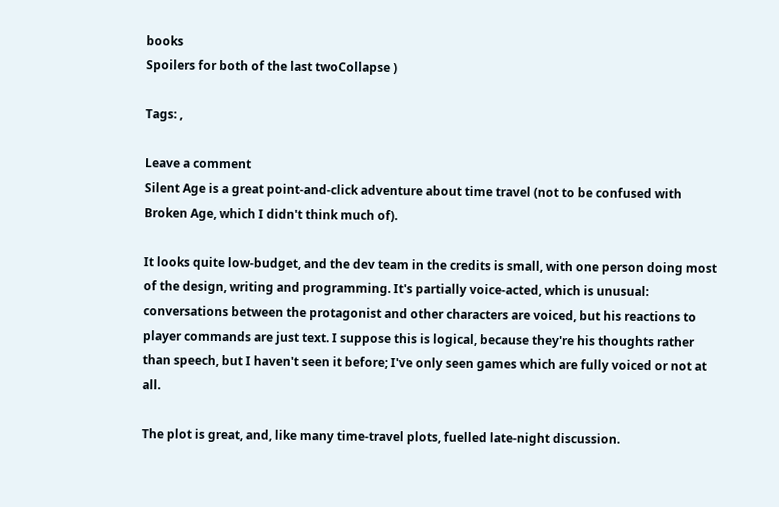books
Spoilers for both of the last twoCollapse )

Tags: ,

Leave a comment
Silent Age is a great point-and-click adventure about time travel (not to be confused with Broken Age, which I didn't think much of).

It looks quite low-budget, and the dev team in the credits is small, with one person doing most of the design, writing and programming. It's partially voice-acted, which is unusual: conversations between the protagonist and other characters are voiced, but his reactions to player commands are just text. I suppose this is logical, because they're his thoughts rather than speech, but I haven't seen it before; I've only seen games which are fully voiced or not at all.

The plot is great, and, like many time-travel plots, fuelled late-night discussion.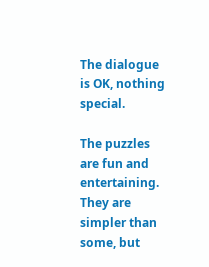The dialogue is OK, nothing special.

The puzzles are fun and entertaining. They are simpler than some, but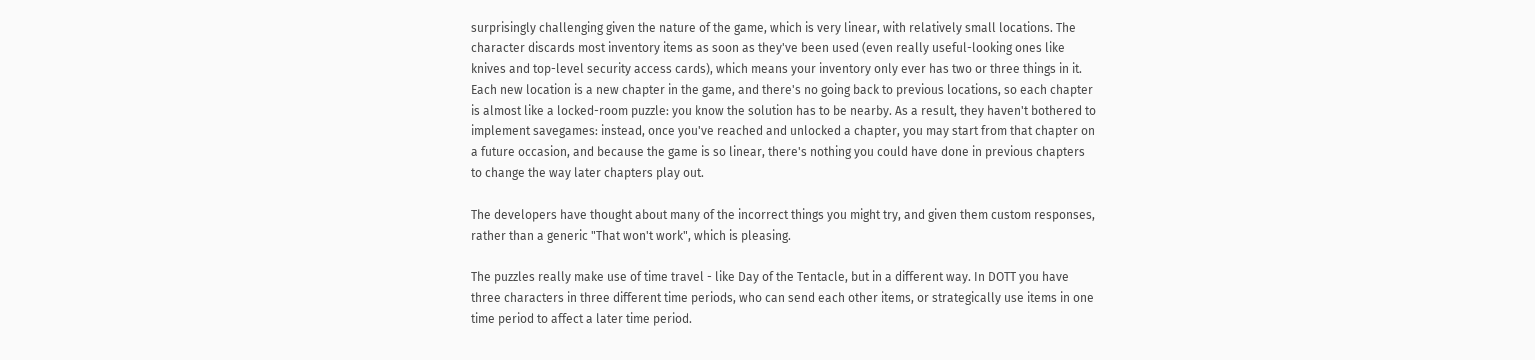surprisingly challenging given the nature of the game, which is very linear, with relatively small locations. The character discards most inventory items as soon as they've been used (even really useful-looking ones like knives and top-level security access cards), which means your inventory only ever has two or three things in it. Each new location is a new chapter in the game, and there's no going back to previous locations, so each chapter is almost like a locked-room puzzle: you know the solution has to be nearby. As a result, they haven't bothered to implement savegames: instead, once you've reached and unlocked a chapter, you may start from that chapter on a future occasion, and because the game is so linear, there's nothing you could have done in previous chapters to change the way later chapters play out.

The developers have thought about many of the incorrect things you might try, and given them custom responses, rather than a generic "That won't work", which is pleasing.

The puzzles really make use of time travel - like Day of the Tentacle, but in a different way. In DOTT you have three characters in three different time periods, who can send each other items, or strategically use items in one time period to affect a later time period.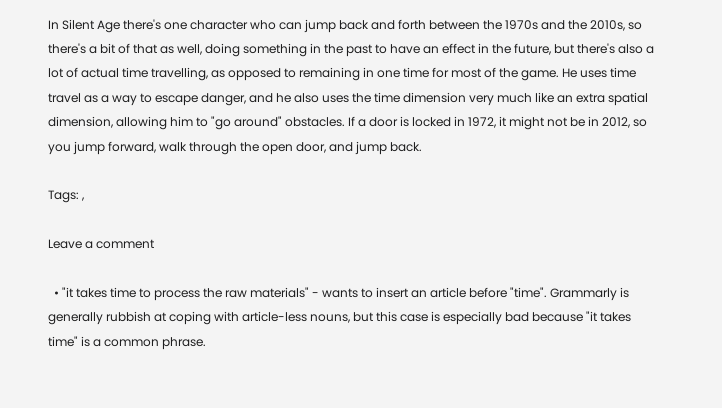In Silent Age there's one character who can jump back and forth between the 1970s and the 2010s, so there's a bit of that as well, doing something in the past to have an effect in the future, but there's also a lot of actual time travelling, as opposed to remaining in one time for most of the game. He uses time travel as a way to escape danger, and he also uses the time dimension very much like an extra spatial dimension, allowing him to "go around" obstacles. If a door is locked in 1972, it might not be in 2012, so you jump forward, walk through the open door, and jump back.

Tags: ,

Leave a comment

  • "it takes time to process the raw materials" - wants to insert an article before "time". Grammarly is generally rubbish at coping with article-less nouns, but this case is especially bad because "it takes time" is a common phrase.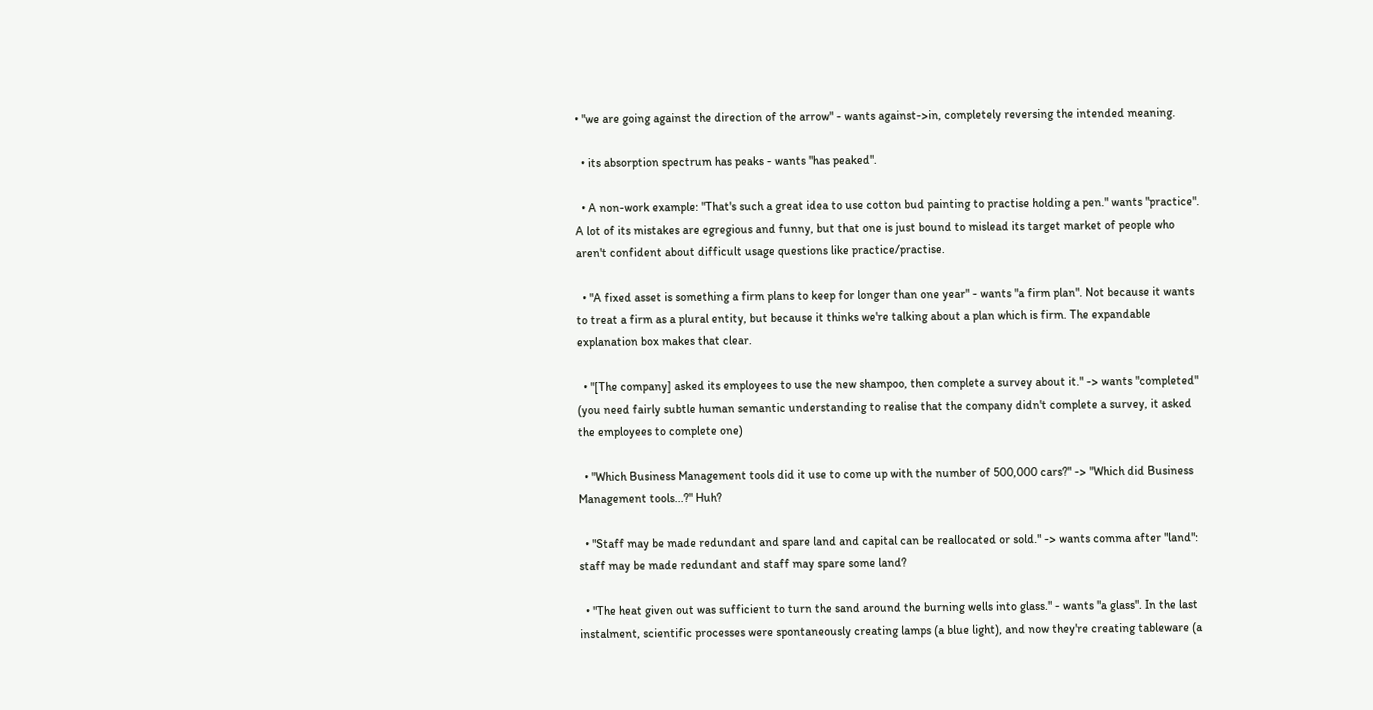• "we are going against the direction of the arrow" - wants against->in, completely reversing the intended meaning.

  • its absorption spectrum has peaks - wants "has peaked".

  • A non-work example: "That's such a great idea to use cotton bud painting to practise holding a pen." wants "practice". A lot of its mistakes are egregious and funny, but that one is just bound to mislead its target market of people who aren't confident about difficult usage questions like practice/practise.

  • "A fixed asset is something a firm plans to keep for longer than one year" - wants "a firm plan". Not because it wants to treat a firm as a plural entity, but because it thinks we're talking about a plan which is firm. The expandable explanation box makes that clear.

  • "[The company] asked its employees to use the new shampoo, then complete a survey about it." -> wants "completed" (you need fairly subtle human semantic understanding to realise that the company didn't complete a survey, it asked the employees to complete one)

  • "Which Business Management tools did it use to come up with the number of 500,000 cars?" -> "Which did Business Management tools...?" Huh?

  • "Staff may be made redundant and spare land and capital can be reallocated or sold." -> wants comma after "land": staff may be made redundant and staff may spare some land?

  • "The heat given out was sufficient to turn the sand around the burning wells into glass." - wants "a glass". In the last instalment, scientific processes were spontaneously creating lamps (a blue light), and now they're creating tableware (a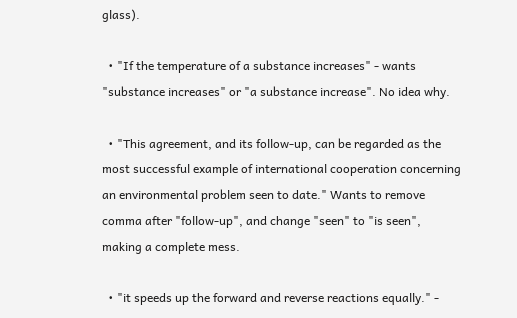glass).

  • "If the temperature of a substance increases" - wants "substance increases" or "a substance increase". No idea why.

  • "This agreement, and its follow-up, can be regarded as the most successful example of international cooperation concerning an environmental problem seen to date." Wants to remove comma after "follow-up", and change "seen" to "is seen", making a complete mess.

  • "it speeds up the forward and reverse reactions equally." -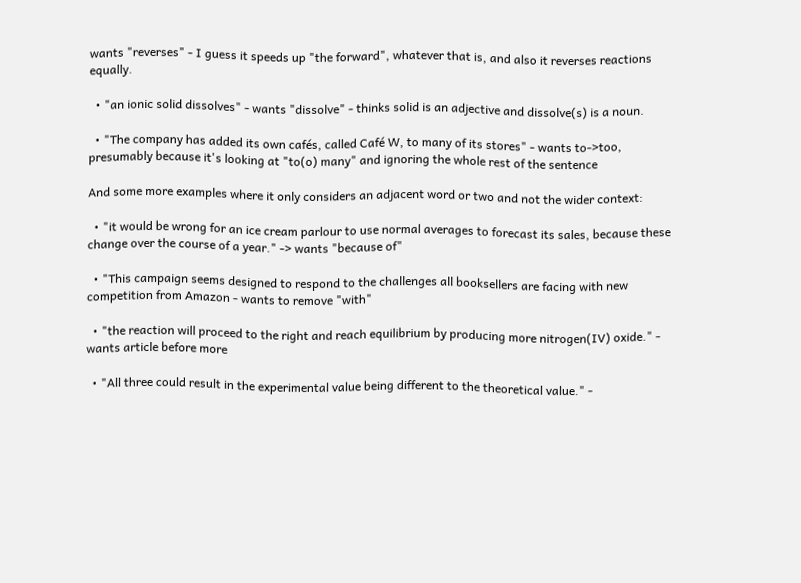wants "reverses" - I guess it speeds up "the forward", whatever that is, and also it reverses reactions equally.

  • "an ionic solid dissolves" - wants "dissolve" - thinks solid is an adjective and dissolve(s) is a noun.

  • "The company has added its own cafés, called Café W, to many of its stores" - wants to->too, presumably because it's looking at "to(o) many" and ignoring the whole rest of the sentence

And some more examples where it only considers an adjacent word or two and not the wider context:

  • "it would be wrong for an ice cream parlour to use normal averages to forecast its sales, because these change over the course of a year." -> wants "because of"

  • "This campaign seems designed to respond to the challenges all booksellers are facing with new competition from Amazon - wants to remove "with"

  • "the reaction will proceed to the right and reach equilibrium by producing more nitrogen(IV) oxide." - wants article before more

  • "All three could result in the experimental value being different to the theoretical value." -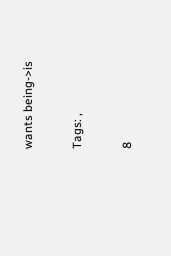wants being->is

Tags: ,

8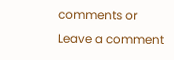comments or Leave a comment